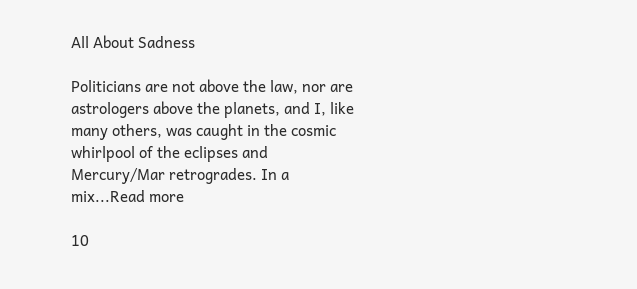All About Sadness

Politicians are not above the law, nor are astrologers above the planets, and I, like many others, was caught in the cosmic whirlpool of the eclipses and Mercury/Mar retrogrades. In a mix...Read more

10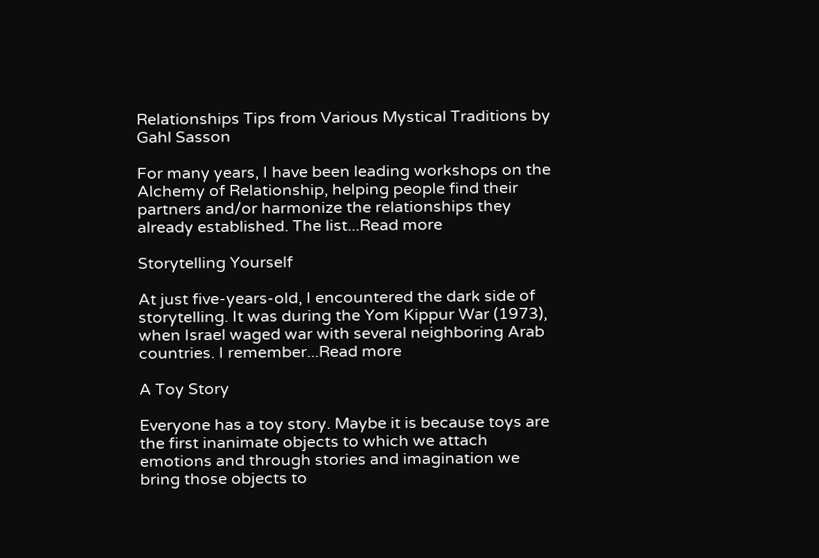Relationships Tips from Various Mystical Traditions by Gahl Sasson

For many years, I have been leading workshops on the Alchemy of Relationship, helping people find their partners and/or harmonize the relationships they already established. The list...Read more

Storytelling Yourself

At just five-years-old, I encountered the dark side of storytelling. It was during the Yom Kippur War (1973), when Israel waged war with several neighboring Arab countries. I remember...Read more

A Toy Story

Everyone has a toy story. Maybe it is because toys are the first inanimate objects to which we attach emotions and through stories and imagination we bring those objects to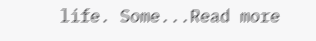life. Some...Read more